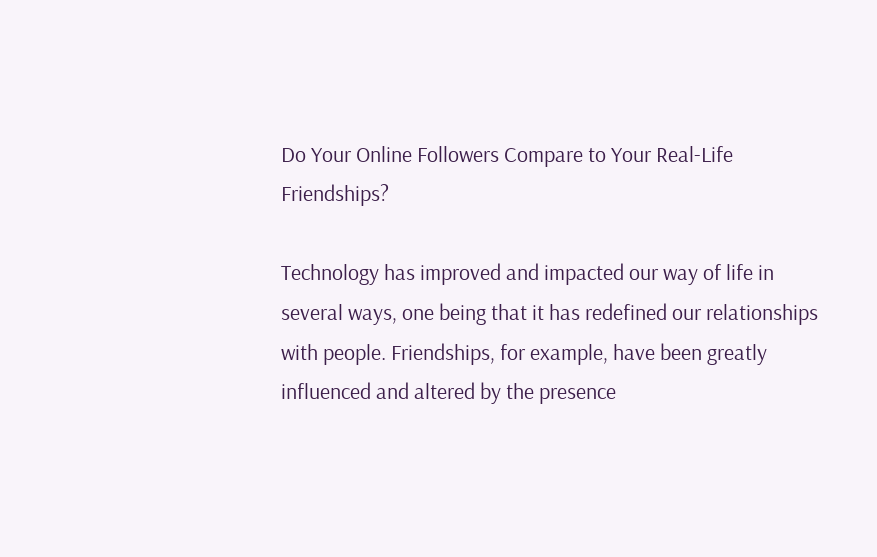Do Your Online Followers Compare to Your Real-Life Friendships?

Technology has improved and impacted our way of life in several ways, one being that it has redefined our relationships with people. Friendships, for example, have been greatly influenced and altered by the presence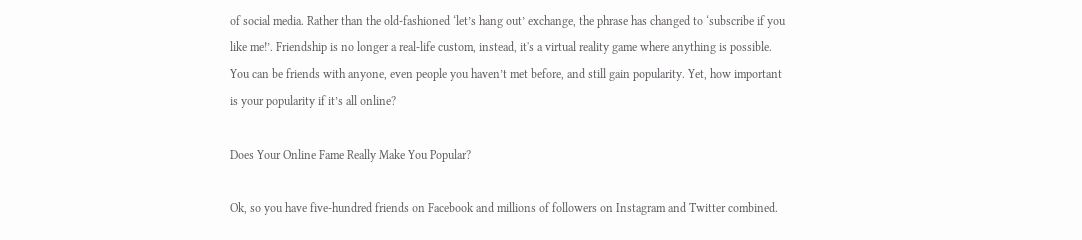of social media. Rather than the old-fashioned ‘let’s hang out’ exchange, the phrase has changed to ‘subscribe if you like me!’. Friendship is no longer a real-life custom, instead, it's a virtual reality game where anything is possible. You can be friends with anyone, even people you haven’t met before, and still gain popularity. Yet, how important is your popularity if it’s all online?

Does Your Online Fame Really Make You Popular?

Ok, so you have five-hundred friends on Facebook and millions of followers on Instagram and Twitter combined.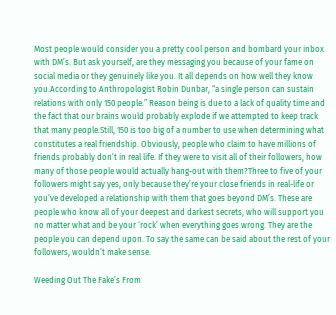Most people would consider you a pretty cool person and bombard your inbox with DM’s. But ask yourself, are they messaging you because of your fame on social media or they genuinely like you. It all depends on how well they know you.According to Anthropologist Robin Dunbar, “a single person can sustain relations with only 150 people.” Reason being is due to a lack of quality time and the fact that our brains would probably explode if we attempted to keep track that many people.Still, 150 is too big of a number to use when determining what constitutes a real friendship. Obviously, people who claim to have millions of friends probably don’t in real life. If they were to visit all of their followers, how many of those people would actually hang-out with them?Three to five of your followers might say yes, only because they’re your close friends in real-life or you’ve developed a relationship with them that goes beyond DM’s. These are people who know all of your deepest and darkest secrets, who will support you no matter what and be your ‘rock’ when everything goes wrong. They are the people you can depend upon. To say the same can be said about the rest of your followers, wouldn’t make sense.

Weeding Out The Fake’s From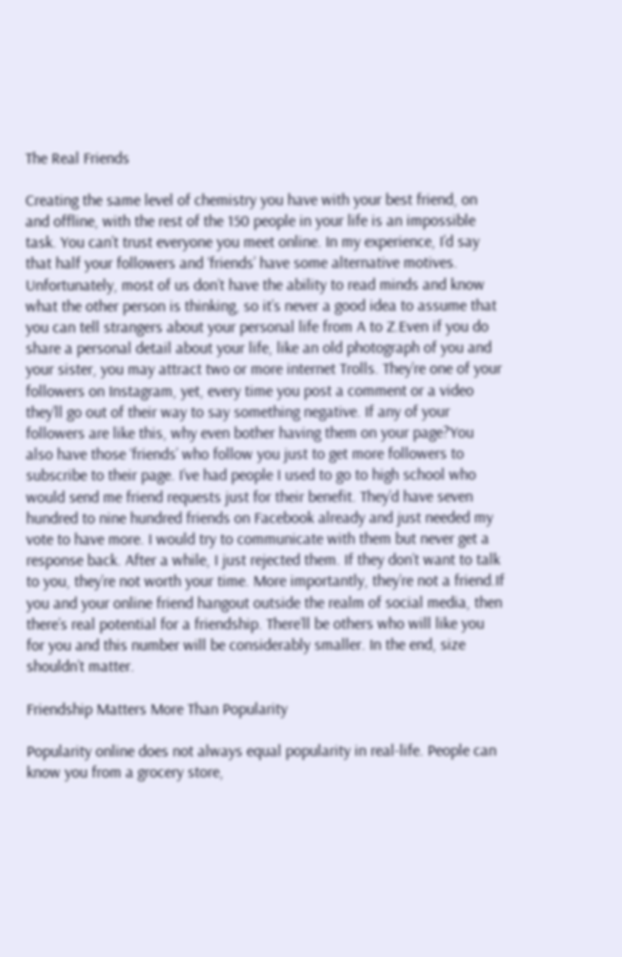The Real Friends

Creating the same level of chemistry you have with your best friend, on and offline, with the rest of the 150 people in your life is an impossible task. You can’t trust everyone you meet online. In my experience, I’d say that half your followers and ‘friends’ have some alternative motives. Unfortunately, most of us don’t have the ability to read minds and know what the other person is thinking, so it’s never a good idea to assume that you can tell strangers about your personal life from A to Z.Even if you do share a personal detail about your life, like an old photograph of you and your sister, you may attract two or more internet Trolls. They’re one of your followers on Instagram, yet, every time you post a comment or a video they’ll go out of their way to say something negative. If any of your followers are like this, why even bother having them on your page?You also have those ‘friends’ who follow you just to get more followers to subscribe to their page. I’ve had people I used to go to high school who would send me friend requests just for their benefit. They’d have seven hundred to nine hundred friends on Facebook already and just needed my vote to have more. I would try to communicate with them but never get a response back. After a while, I just rejected them. If they don’t want to talk to you, they’re not worth your time. More importantly, they’re not a friend.If you and your online friend hangout outside the realm of social media, then there’s real potential for a friendship. There’ll be others who will like you for you and this number will be considerably smaller. In the end, size shouldn’t matter.

Friendship Matters More Than Popularity

Popularity online does not always equal popularity in real-life. People can know you from a grocery store,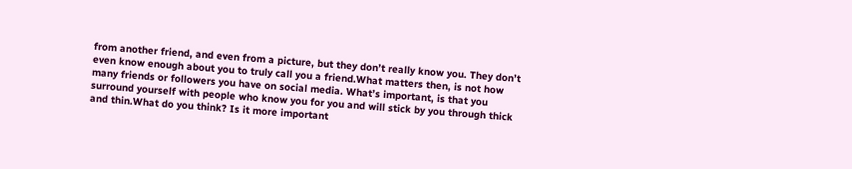from another friend, and even from a picture, but they don’t really know you. They don’t even know enough about you to truly call you a friend.What matters then, is not how many friends or followers you have on social media. What’s important, is that you surround yourself with people who know you for you and will stick by you through thick and thin.What do you think? Is it more important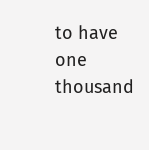to have one thousand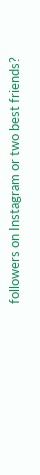followers on Instagram or two best friends?